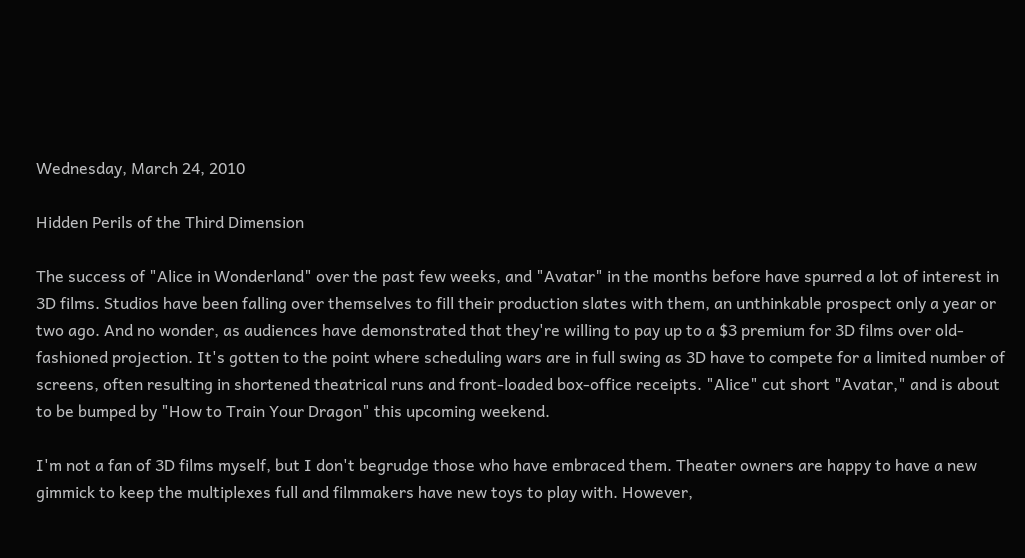Wednesday, March 24, 2010

Hidden Perils of the Third Dimension

The success of "Alice in Wonderland" over the past few weeks, and "Avatar" in the months before have spurred a lot of interest in 3D films. Studios have been falling over themselves to fill their production slates with them, an unthinkable prospect only a year or two ago. And no wonder, as audiences have demonstrated that they're willing to pay up to a $3 premium for 3D films over old-fashioned projection. It's gotten to the point where scheduling wars are in full swing as 3D have to compete for a limited number of screens, often resulting in shortened theatrical runs and front-loaded box-office receipts. "Alice" cut short "Avatar," and is about to be bumped by "How to Train Your Dragon" this upcoming weekend.

I'm not a fan of 3D films myself, but I don't begrudge those who have embraced them. Theater owners are happy to have a new gimmick to keep the multiplexes full and filmmakers have new toys to play with. However,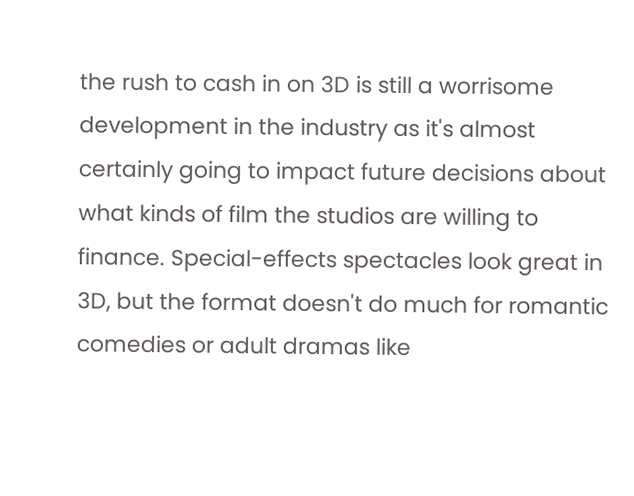the rush to cash in on 3D is still a worrisome development in the industry as it's almost certainly going to impact future decisions about what kinds of film the studios are willing to finance. Special-effects spectacles look great in 3D, but the format doesn't do much for romantic comedies or adult dramas like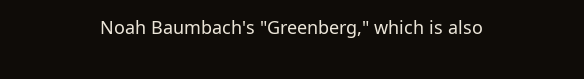Noah Baumbach's "Greenberg," which is also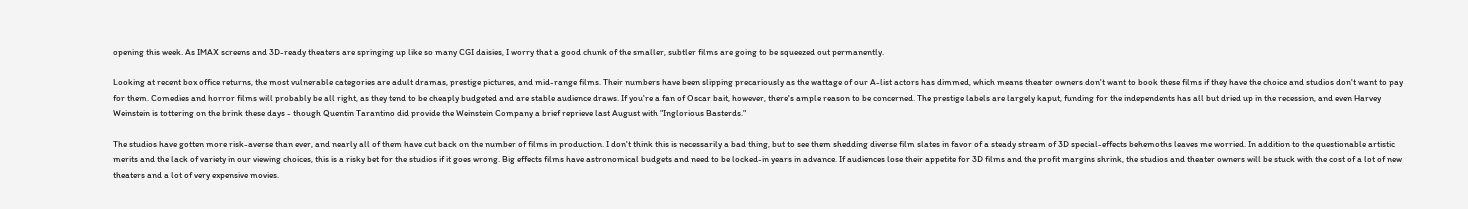opening this week. As IMAX screens and 3D-ready theaters are springing up like so many CGI daisies, I worry that a good chunk of the smaller, subtler films are going to be squeezed out permanently.

Looking at recent box office returns, the most vulnerable categories are adult dramas, prestige pictures, and mid-range films. Their numbers have been slipping precariously as the wattage of our A-list actors has dimmed, which means theater owners don't want to book these films if they have the choice and studios don't want to pay for them. Comedies and horror films will probably be all right, as they tend to be cheaply budgeted and are stable audience draws. If you're a fan of Oscar bait, however, there's ample reason to be concerned. The prestige labels are largely kaput, funding for the independents has all but dried up in the recession, and even Harvey Weinstein is tottering on the brink these days - though Quentin Tarantino did provide the Weinstein Company a brief reprieve last August with "Inglorious Basterds."

The studios have gotten more risk-averse than ever, and nearly all of them have cut back on the number of films in production. I don't think this is necessarily a bad thing, but to see them shedding diverse film slates in favor of a steady stream of 3D special-effects behemoths leaves me worried. In addition to the questionable artistic merits and the lack of variety in our viewing choices, this is a risky bet for the studios if it goes wrong. Big effects films have astronomical budgets and need to be locked-in years in advance. If audiences lose their appetite for 3D films and the profit margins shrink, the studios and theater owners will be stuck with the cost of a lot of new theaters and a lot of very expensive movies.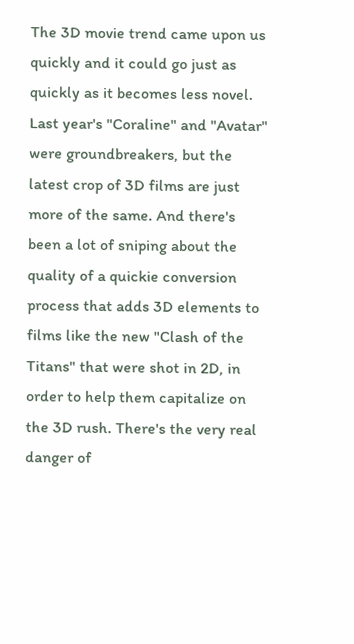The 3D movie trend came upon us quickly and it could go just as quickly as it becomes less novel. Last year's "Coraline" and "Avatar" were groundbreakers, but the latest crop of 3D films are just more of the same. And there's been a lot of sniping about the quality of a quickie conversion process that adds 3D elements to films like the new "Clash of the Titans" that were shot in 2D, in order to help them capitalize on the 3D rush. There's the very real danger of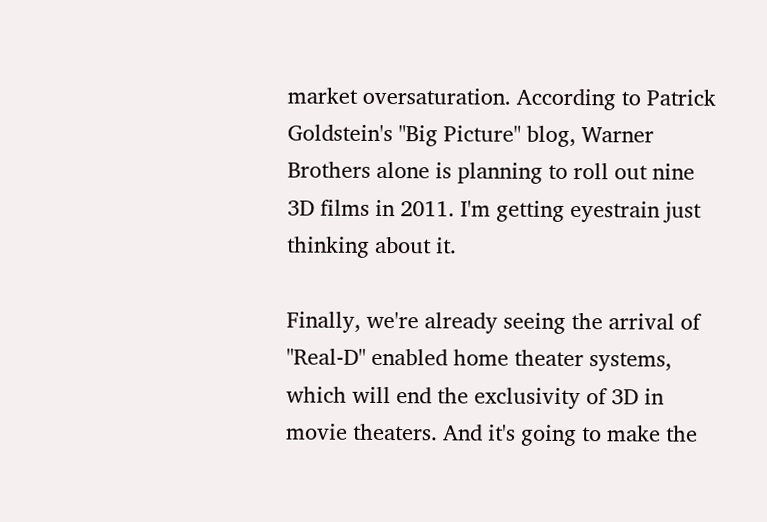market oversaturation. According to Patrick Goldstein's "Big Picture" blog, Warner Brothers alone is planning to roll out nine 3D films in 2011. I'm getting eyestrain just thinking about it.

Finally, we're already seeing the arrival of "Real-D" enabled home theater systems, which will end the exclusivity of 3D in movie theaters. And it's going to make the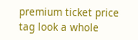premium ticket price tag look a whole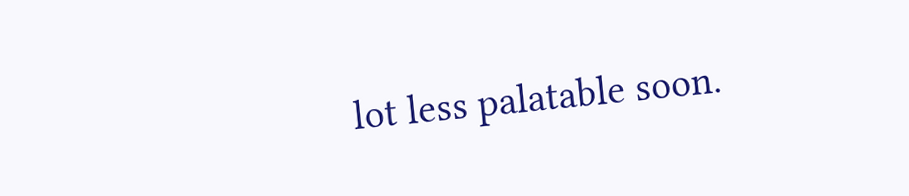lot less palatable soon.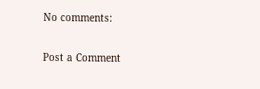No comments:

Post a Comment